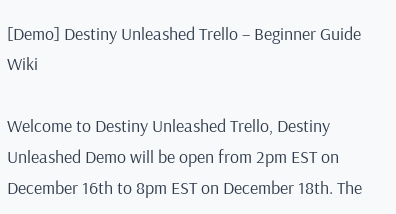[Demo] Destiny Unleashed Trello – Beginner Guide Wiki

Welcome to Destiny Unleashed Trello, Destiny Unleashed Demo will be open from 2pm EST on December 16th to 8pm EST on December 18th. The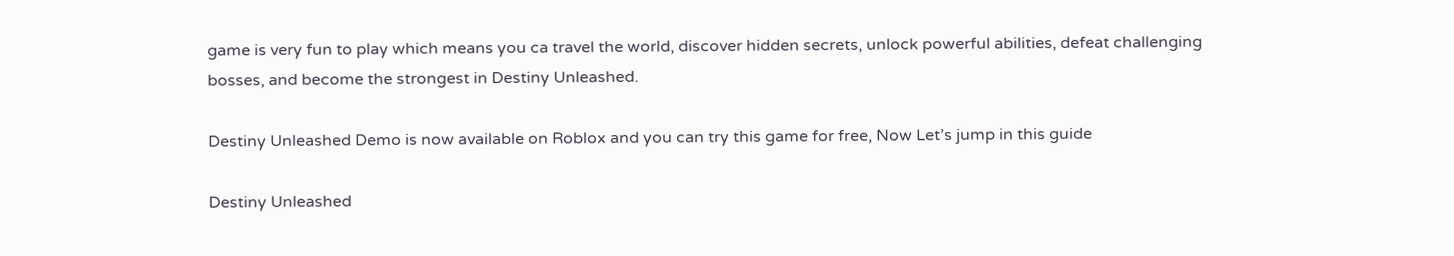game is very fun to play which means you ca travel the world, discover hidden secrets, unlock powerful abilities, defeat challenging bosses, and become the strongest in Destiny Unleashed.

Destiny Unleashed Demo is now available on Roblox and you can try this game for free, Now Let’s jump in this guide

Destiny Unleashed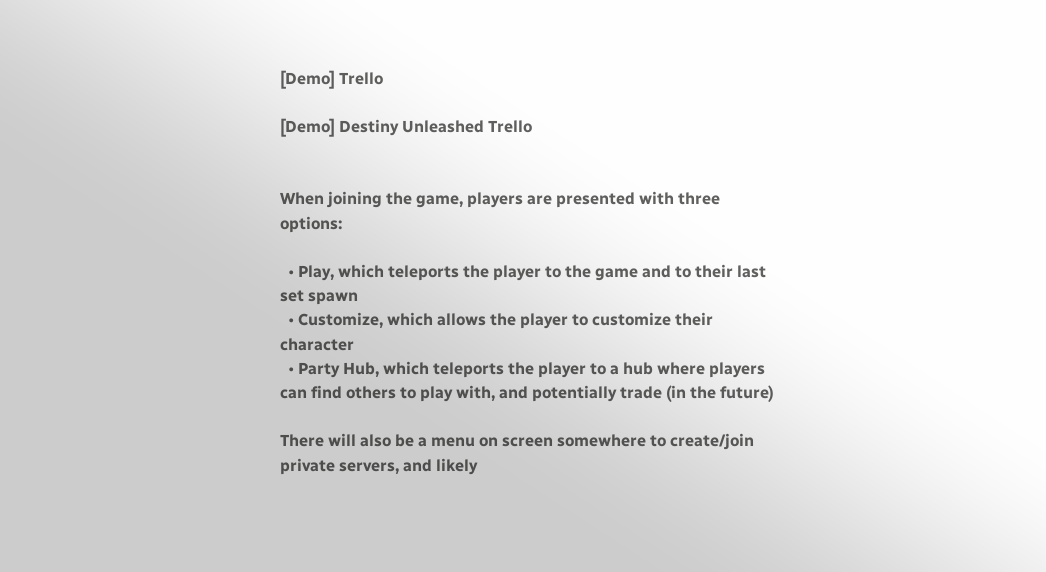[Demo] Trello

[Demo] Destiny Unleashed Trello


When joining the game, players are presented with three options:

  • Play, which teleports the player to the game and to their last set spawn
  • Customize, which allows the player to customize their character
  • Party Hub, which teleports the player to a hub where players can find others to play with, and potentially trade (in the future)

There will also be a menu on screen somewhere to create/join private servers, and likely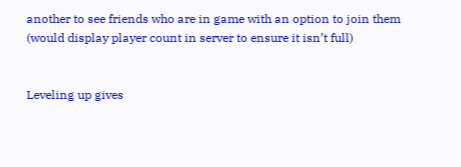another to see friends who are in game with an option to join them (would display player count in server to ensure it isn’t full)


Leveling up gives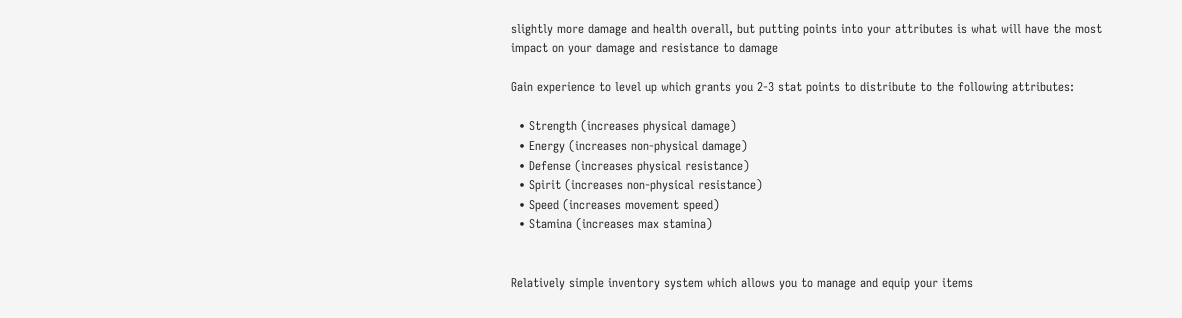slightly more damage and health overall, but putting points into your attributes is what will have the most impact on your damage and resistance to damage

Gain experience to level up which grants you 2-3 stat points to distribute to the following attributes:

  • Strength (increases physical damage)
  • Energy (increases non-physical damage)
  • Defense (increases physical resistance)
  • Spirit (increases non-physical resistance)
  • Speed (increases movement speed)
  • Stamina (increases max stamina)


Relatively simple inventory system which allows you to manage and equip your items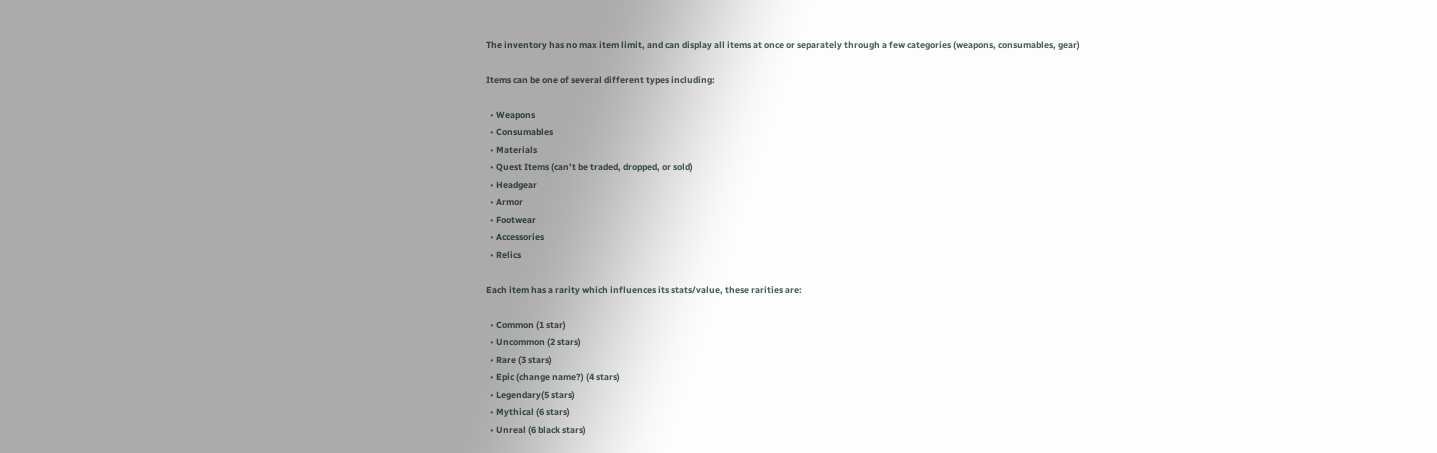The inventory has no max item limit, and can display all items at once or separately through a few categories (weapons, consumables, gear)

Items can be one of several different types including:

  • Weapons
  • Consumables
  • Materials
  • Quest Items (can’t be traded, dropped, or sold)
  • Headgear
  • Armor
  • Footwear
  • Accessories
  • Relics

Each item has a rarity which influences its stats/value, these rarities are:

  • Common (1 star)
  • Uncommon (2 stars)
  • Rare (3 stars)
  • Epic (change name?) (4 stars)
  • Legendary(5 stars)
  • Mythical (6 stars)
  • Unreal (6 black stars)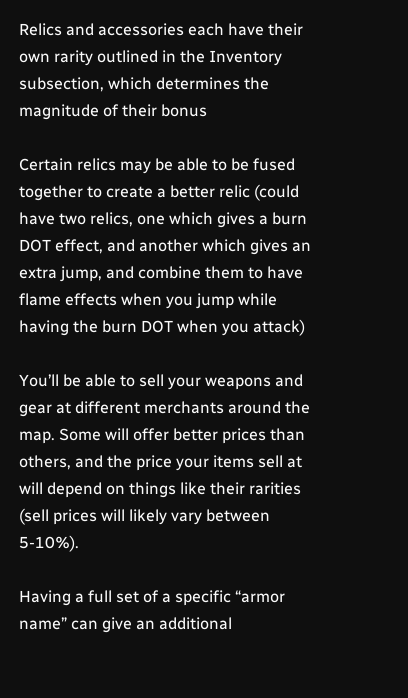Relics and accessories each have their own rarity outlined in the Inventory subsection, which determines the magnitude of their bonus

Certain relics may be able to be fused together to create a better relic (could have two relics, one which gives a burn DOT effect, and another which gives an extra jump, and combine them to have flame effects when you jump while having the burn DOT when you attack)

You’ll be able to sell your weapons and gear at different merchants around the map. Some will offer better prices than others, and the price your items sell at will depend on things like their rarities (sell prices will likely vary between 5-10%).

Having a full set of a specific “armor name” can give an additional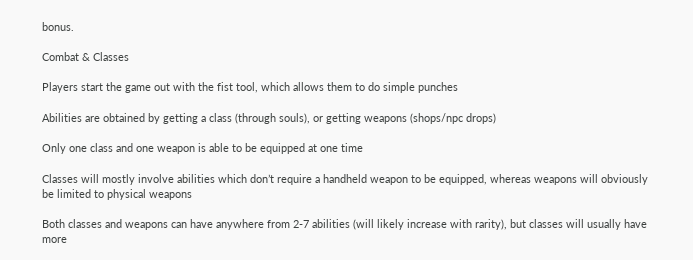bonus.

Combat & Classes

Players start the game out with the fist tool, which allows them to do simple punches

Abilities are obtained by getting a class (through souls), or getting weapons (shops/npc drops)

Only one class and one weapon is able to be equipped at one time

Classes will mostly involve abilities which don’t require a handheld weapon to be equipped, whereas weapons will obviously be limited to physical weapons

Both classes and weapons can have anywhere from 2-7 abilities (will likely increase with rarity), but classes will usually have more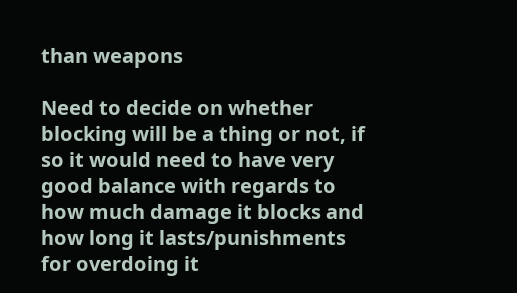than weapons

Need to decide on whether blocking will be a thing or not, if so it would need to have very good balance with regards to how much damage it blocks and how long it lasts/punishments for overdoing it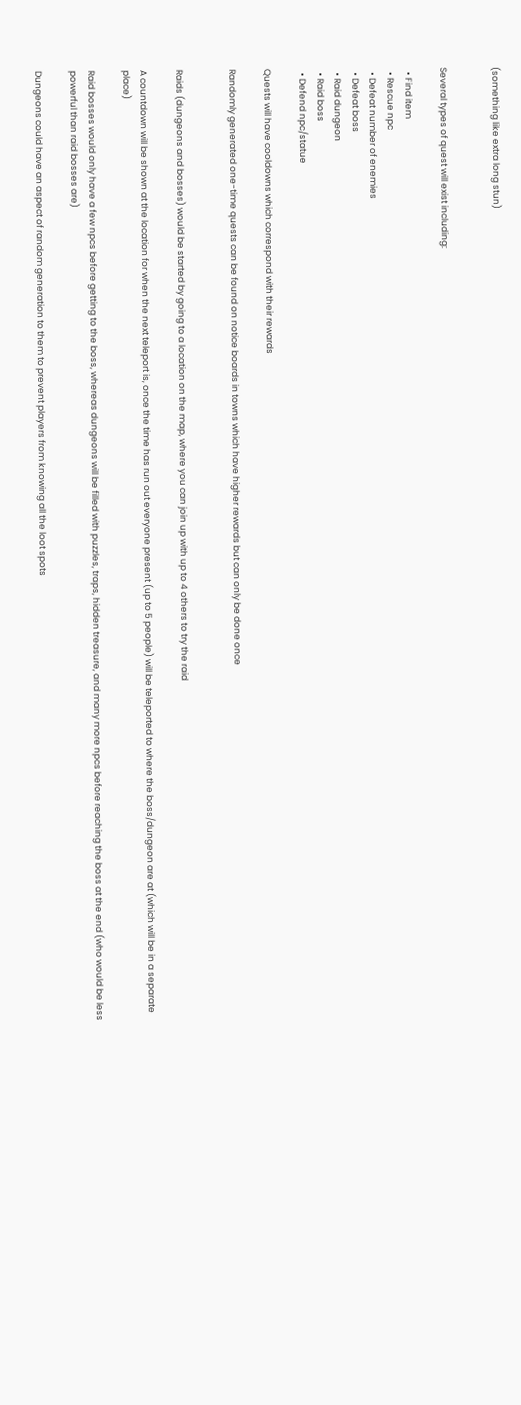(something like extra long stun)


Several types of quest will exist including:

  • Find item
  • Rescue npc
  • Defeat number of enemies
  • Defeat boss
  • Raid dungeon
  • Raid boss
  • Defend npc/statue

Quests will have cooldowns which correspond with their rewards

Randomly generated one-time quests can be found on notice boards in towns which have higher rewards but can only be done once


Raids (dungeons and bosses) would be started by going to a location on the map, where you can join up with up to 4 others to try the raid

A countdown will be shown at the location for when the next teleport is, once the time has run out everyone present (up to 5 people) will be teleported to where the boss/dungeon are at (which will be in a separate place)

Raid bosses would only have a few npcs before getting to the boss, whereas dungeons will be filled with puzzles, traps, hidden treasure, and many more npcs before reaching the boss at the end (who would be less powerful than raid bosses are)

Dungeons could have an aspect of random generation to them to prevent players from knowing all the loot spots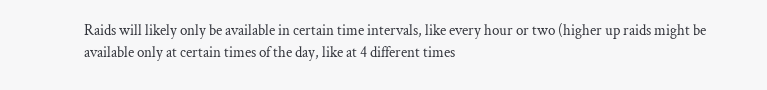Raids will likely only be available in certain time intervals, like every hour or two (higher up raids might be available only at certain times of the day, like at 4 different times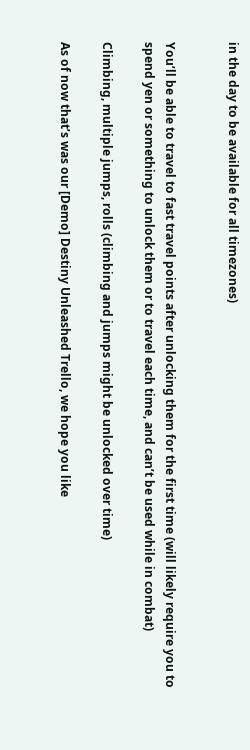in the day to be available for all timezones)


You’ll be able to travel to fast travel points after unlocking them for the first time (will likely require you to spend yen or something to unlock them or to travel each time, and can’t be used while in combat)

Climbing, multiple jumps, rolls (climbing and jumps might be unlocked over time)

As of now that’s was our [Demo] Destiny Unleashed Trello, we hope you like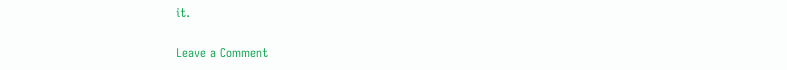it.

Leave a Comment